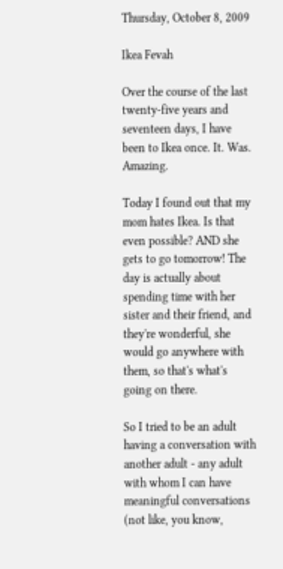Thursday, October 8, 2009

Ikea Fevah

Over the course of the last twenty-five years and seventeen days, I have been to Ikea once. It. Was. Amazing.

Today I found out that my mom hates Ikea. Is that even possible? AND she gets to go tomorrow! The day is actually about spending time with her sister and their friend, and they're wonderful, she would go anywhere with them, so that's what's going on there.

So I tried to be an adult having a conversation with another adult - any adult with whom I can have meaningful conversations (not like, you know,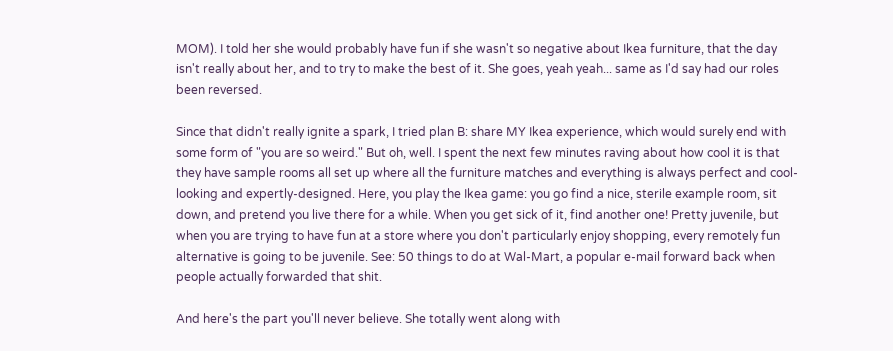MOM). I told her she would probably have fun if she wasn't so negative about Ikea furniture, that the day isn't really about her, and to try to make the best of it. She goes, yeah yeah... same as I'd say had our roles been reversed.

Since that didn't really ignite a spark, I tried plan B: share MY Ikea experience, which would surely end with some form of "you are so weird." But oh, well. I spent the next few minutes raving about how cool it is that they have sample rooms all set up where all the furniture matches and everything is always perfect and cool-looking and expertly-designed. Here, you play the Ikea game: you go find a nice, sterile example room, sit down, and pretend you live there for a while. When you get sick of it, find another one! Pretty juvenile, but when you are trying to have fun at a store where you don't particularly enjoy shopping, every remotely fun alternative is going to be juvenile. See: 50 things to do at Wal-Mart, a popular e-mail forward back when people actually forwarded that shit.

And here's the part you'll never believe. She totally went along with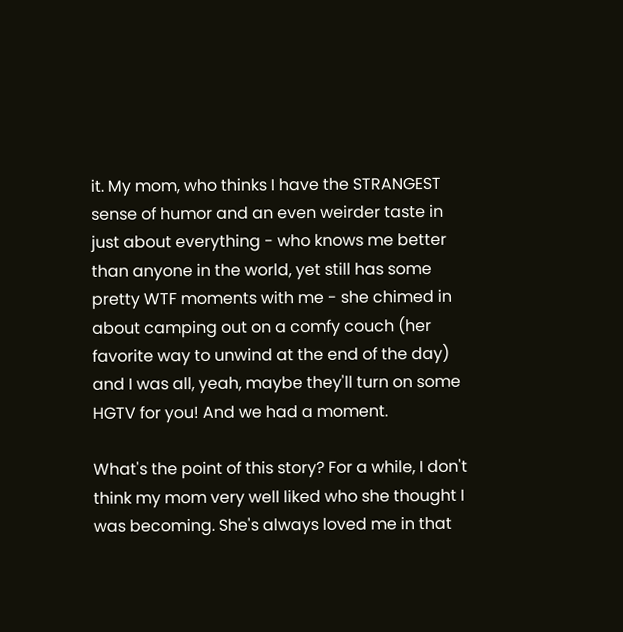it. My mom, who thinks I have the STRANGEST sense of humor and an even weirder taste in just about everything - who knows me better than anyone in the world, yet still has some pretty WTF moments with me - she chimed in about camping out on a comfy couch (her favorite way to unwind at the end of the day) and I was all, yeah, maybe they'll turn on some HGTV for you! And we had a moment.

What's the point of this story? For a while, I don't think my mom very well liked who she thought I was becoming. She's always loved me in that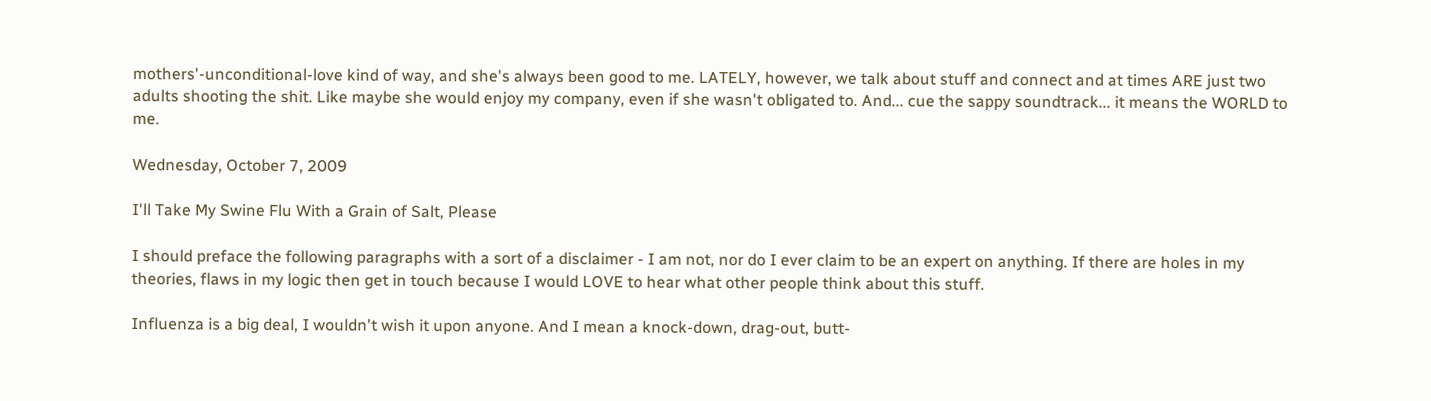mothers'-unconditional-love kind of way, and she's always been good to me. LATELY, however, we talk about stuff and connect and at times ARE just two adults shooting the shit. Like maybe she would enjoy my company, even if she wasn't obligated to. And... cue the sappy soundtrack... it means the WORLD to me.

Wednesday, October 7, 2009

I'll Take My Swine Flu With a Grain of Salt, Please

I should preface the following paragraphs with a sort of a disclaimer - I am not, nor do I ever claim to be an expert on anything. If there are holes in my theories, flaws in my logic then get in touch because I would LOVE to hear what other people think about this stuff.

Influenza is a big deal, I wouldn't wish it upon anyone. And I mean a knock-down, drag-out, butt-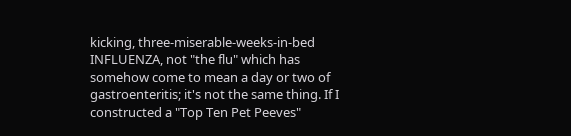kicking, three-miserable-weeks-in-bed INFLUENZA, not "the flu" which has somehow come to mean a day or two of gastroenteritis; it's not the same thing. If I constructed a "Top Ten Pet Peeves"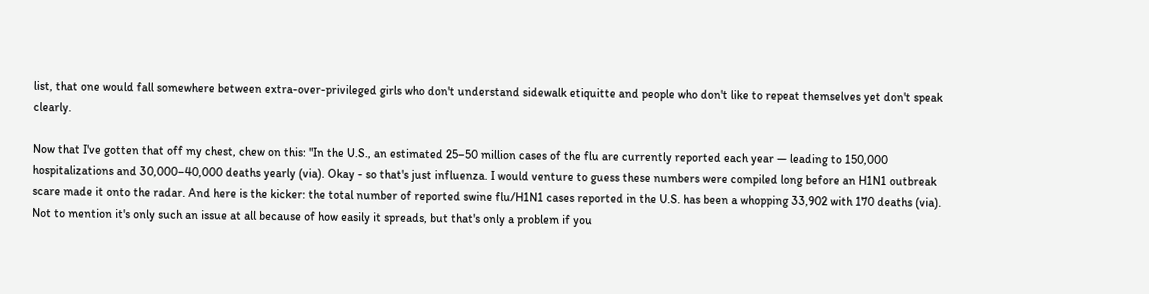list, that one would fall somewhere between extra-over-privileged girls who don't understand sidewalk etiquitte and people who don't like to repeat themselves yet don't speak clearly.

Now that I've gotten that off my chest, chew on this: "In the U.S., an estimated 25–50 million cases of the flu are currently reported each year — leading to 150,000 hospitalizations and 30,000–40,000 deaths yearly (via). Okay - so that's just influenza. I would venture to guess these numbers were compiled long before an H1N1 outbreak scare made it onto the radar. And here is the kicker: the total number of reported swine flu/H1N1 cases reported in the U.S. has been a whopping 33,902 with 170 deaths (via). Not to mention it's only such an issue at all because of how easily it spreads, but that's only a problem if you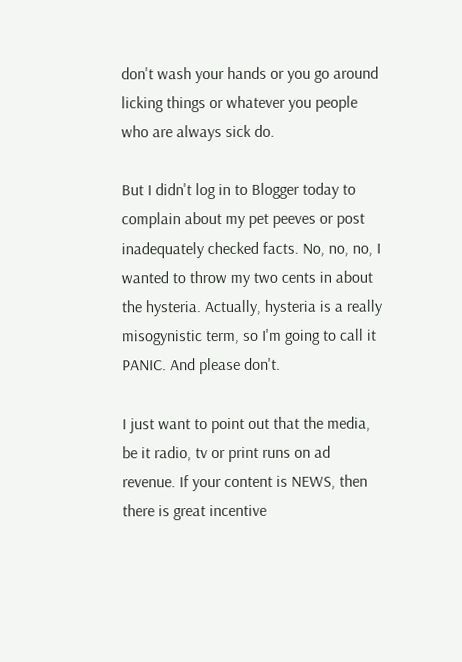don't wash your hands or you go around licking things or whatever you people who are always sick do.

But I didn't log in to Blogger today to complain about my pet peeves or post inadequately checked facts. No, no, no, I wanted to throw my two cents in about the hysteria. Actually, hysteria is a really misogynistic term, so I'm going to call it PANIC. And please don't.

I just want to point out that the media, be it radio, tv or print runs on ad revenue. If your content is NEWS, then there is great incentive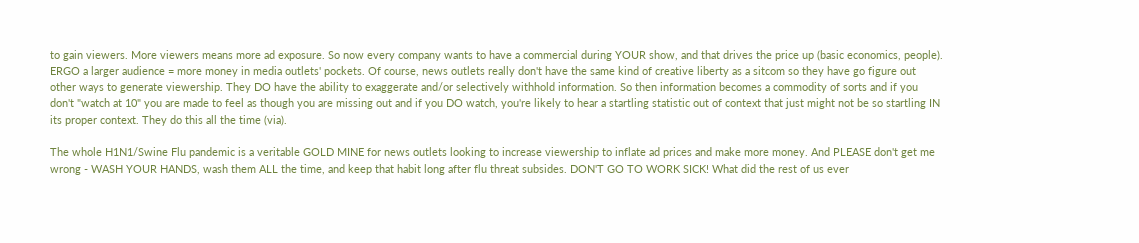to gain viewers. More viewers means more ad exposure. So now every company wants to have a commercial during YOUR show, and that drives the price up (basic economics, people). ERGO a larger audience = more money in media outlets' pockets. Of course, news outlets really don't have the same kind of creative liberty as a sitcom so they have go figure out other ways to generate viewership. They DO have the ability to exaggerate and/or selectively withhold information. So then information becomes a commodity of sorts and if you don't "watch at 10" you are made to feel as though you are missing out and if you DO watch, you're likely to hear a startling statistic out of context that just might not be so startling IN its proper context. They do this all the time (via).

The whole H1N1/Swine Flu pandemic is a veritable GOLD MINE for news outlets looking to increase viewership to inflate ad prices and make more money. And PLEASE don't get me wrong - WASH YOUR HANDS, wash them ALL the time, and keep that habit long after flu threat subsides. DON'T GO TO WORK SICK! What did the rest of us ever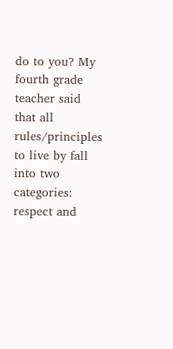do to you? My fourth grade teacher said that all rules/principles to live by fall into two categories: respect and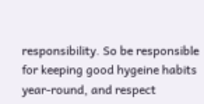responsibility. So be responsible for keeping good hygeine habits year-round, and respect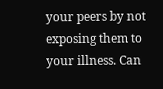your peers by not exposing them to your illness. Can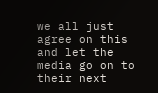we all just agree on this and let the media go on to their next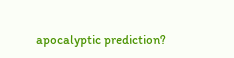apocalyptic prediction?